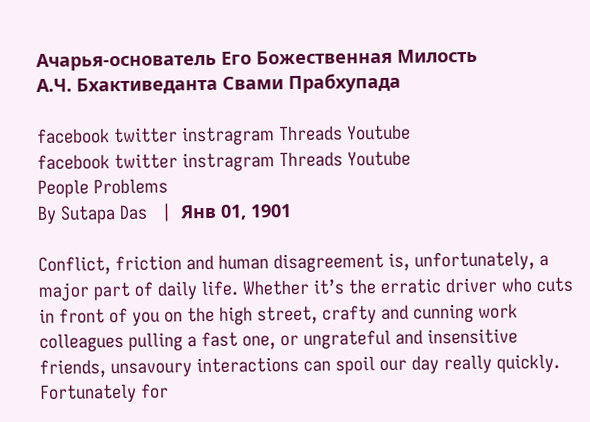Ачарья-основатель Его Божественная Милость
А.Ч. Бхактиведанта Свами Прабхупада

facebook twitter instragram Threads Youtube
facebook twitter instragram Threads Youtube
People Problems
By Sutapa Das   |  Янв 01, 1901

Conflict, friction and human disagreement is, unfortunately, a major part of daily life. Whether it’s the erratic driver who cuts in front of you on the high street, crafty and cunning work colleagues pulling a fast one, or ungrateful and insensitive friends, unsavoury interactions can spoil our day really quickly. Fortunately for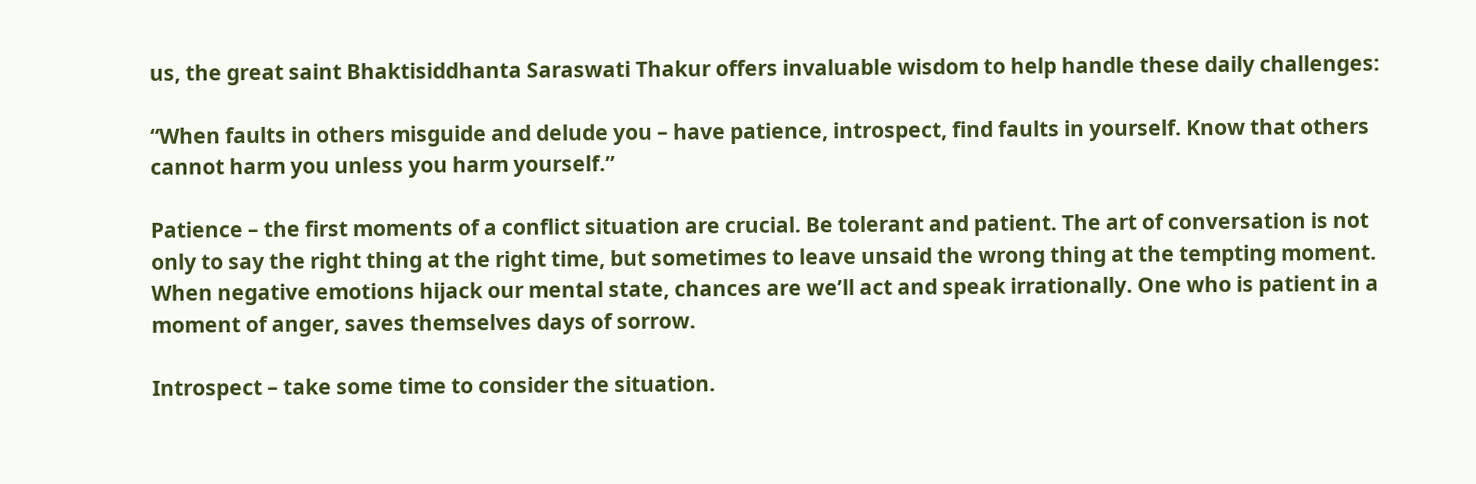us, the great saint Bhaktisiddhanta Saraswati Thakur offers invaluable wisdom to help handle these daily challenges:

“When faults in others misguide and delude you – have patience, introspect, find faults in yourself. Know that others cannot harm you unless you harm yourself.”

Patience – the first moments of a conflict situation are crucial. Be tolerant and patient. The art of conversation is not only to say the right thing at the right time, but sometimes to leave unsaid the wrong thing at the tempting moment. When negative emotions hijack our mental state, chances are we’ll act and speak irrationally. One who is patient in a moment of anger, saves themselves days of sorrow.

Introspect – take some time to consider the situation.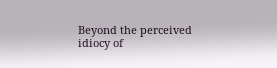Beyond the perceived idiocy of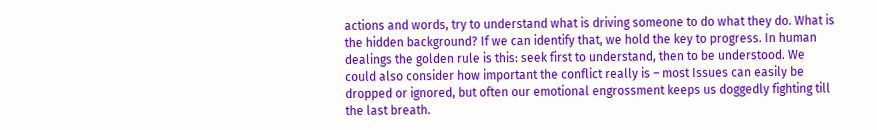actions and words, try to understand what is driving someone to do what they do. What is the hidden background? If we can identify that, we hold the key to progress. In human dealings the golden rule is this: seek first to understand, then to be understood. We could also consider how important the conflict really is – most Issues can easily be dropped or ignored, but often our emotional engrossment keeps us doggedly fighting till the last breath.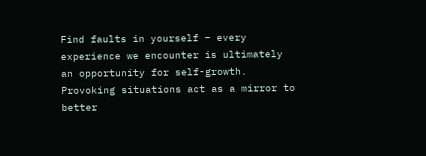Find faults in yourself – every experience we encounter is ultimately an opportunity for self-growth. Provoking situations act as a mirror to better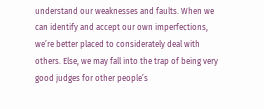understand our weaknesses and faults. When we can identify and accept our own imperfections, we’re better placed to considerately deal with others. Else, we may fall into the trap of being very good judges for other people’s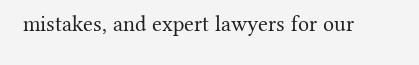mistakes, and expert lawyers for our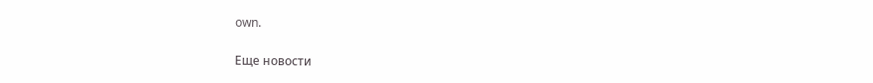own.

Еще новости